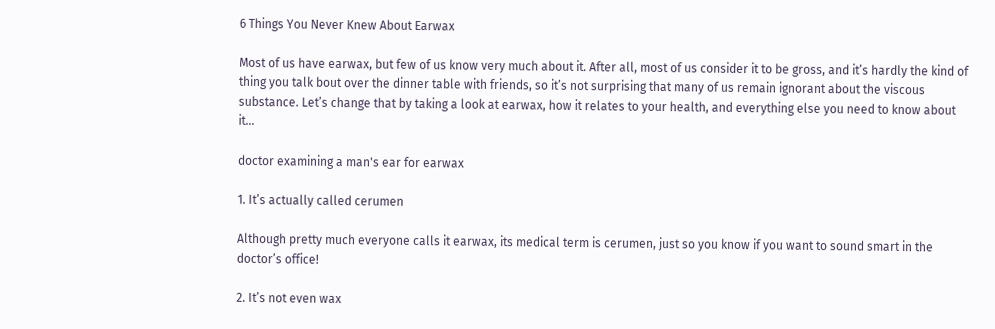6 Things You Never Knew About Earwax

Most of us have earwax, but few of us know very much about it. After all, most of us consider it to be gross, and it’s hardly the kind of thing you talk bout over the dinner table with friends, so it’s not surprising that many of us remain ignorant about the viscous substance. Let’s change that by taking a look at earwax, how it relates to your health, and everything else you need to know about it…

doctor examining a man's ear for earwax

1. It’s actually called cerumen

Although pretty much everyone calls it earwax, its medical term is cerumen, just so you know if you want to sound smart in the doctor’s office!

2. It’s not even wax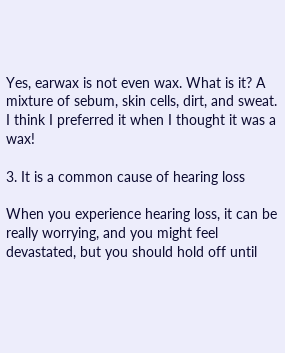Yes, earwax is not even wax. What is it? A mixture of sebum, skin cells, dirt, and sweat. I think I preferred it when I thought it was a wax!

3. It is a common cause of hearing loss

When you experience hearing loss, it can be really worrying, and you might feel devastated, but you should hold off until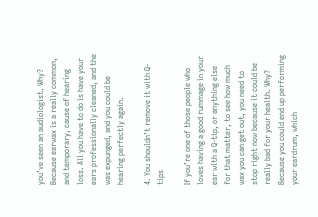you’ve seen an audiologist. Why? Because earwax is a really common, and temporary, cause of hearing loss. All you have to do is have your ears professionally cleaned, and the was expunged, and you could be hearing perfectly again.

4. You shouldn’t remove it with Q-tips

If you’re one of those people who loves having a good rummage in your ear with a Q-tip, or anything else for that matter, to see how much wax you can get out, you need to stop right now because it could be really bad for your health. Why? Because you could end up performing your eardrum, which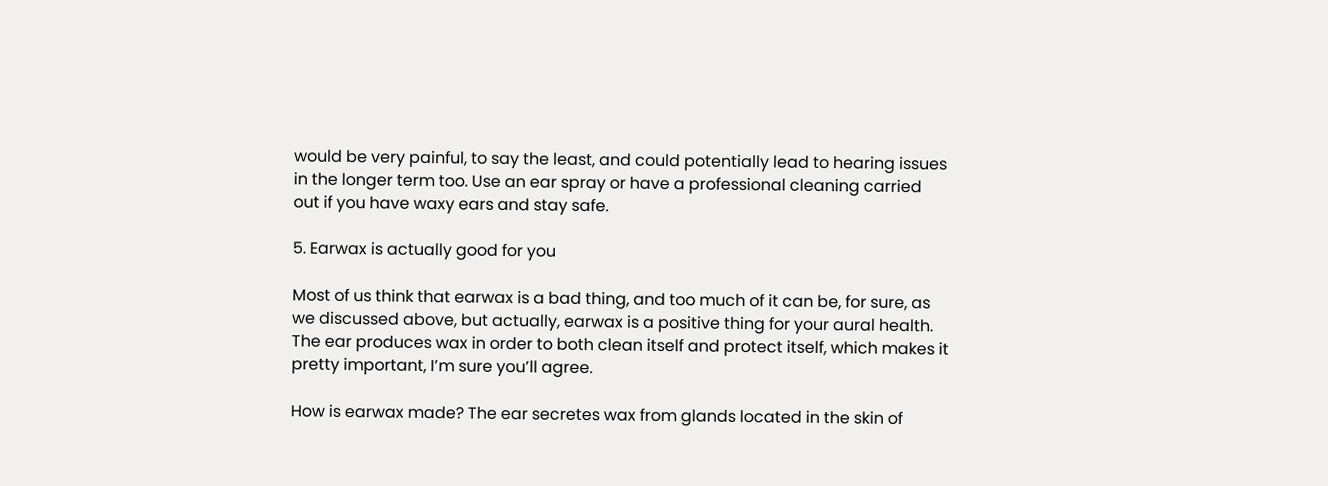would be very painful, to say the least, and could potentially lead to hearing issues in the longer term too. Use an ear spray or have a professional cleaning carried out if you have waxy ears and stay safe.

5. Earwax is actually good for you

Most of us think that earwax is a bad thing, and too much of it can be, for sure, as we discussed above, but actually, earwax is a positive thing for your aural health. The ear produces wax in order to both clean itself and protect itself, which makes it pretty important, I’m sure you’ll agree.

How is earwax made? The ear secretes wax from glands located in the skin of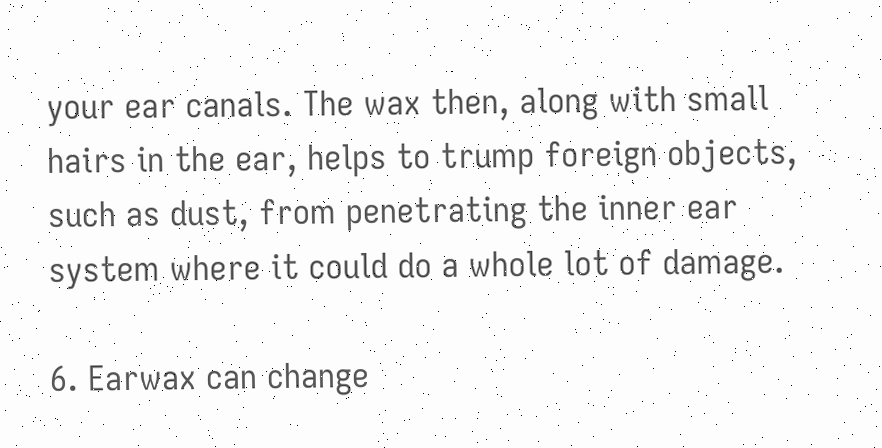your ear canals. The wax then, along with small hairs in the ear, helps to trump foreign objects, such as dust, from penetrating the inner ear system where it could do a whole lot of damage.

6. Earwax can change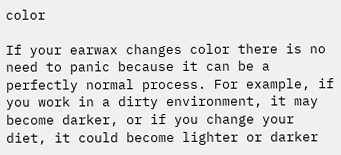color

If your earwax changes color there is no need to panic because it can be a perfectly normal process. For example, if you work in a dirty environment, it may become darker, or if you change your diet, it could become lighter or darker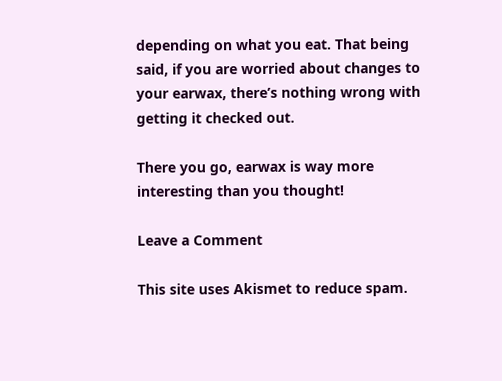depending on what you eat. That being said, if you are worried about changes to your earwax, there’s nothing wrong with getting it checked out.

There you go, earwax is way more interesting than you thought!

Leave a Comment

This site uses Akismet to reduce spam.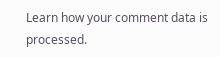Learn how your comment data is processed.